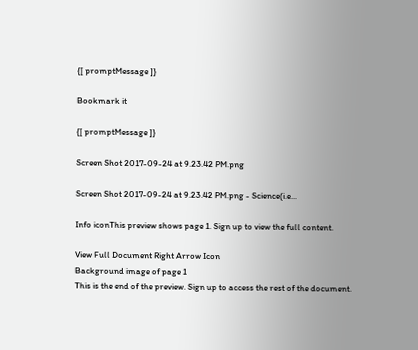{[ promptMessage ]}

Bookmark it

{[ promptMessage ]}

Screen Shot 2017-09-24 at 9.23.42 PM.png

Screen Shot 2017-09-24 at 9.23.42 PM.png - Science(i.e...

Info iconThis preview shows page 1. Sign up to view the full content.

View Full Document Right Arrow Icon
Background image of page 1
This is the end of the preview. Sign up to access the rest of the document.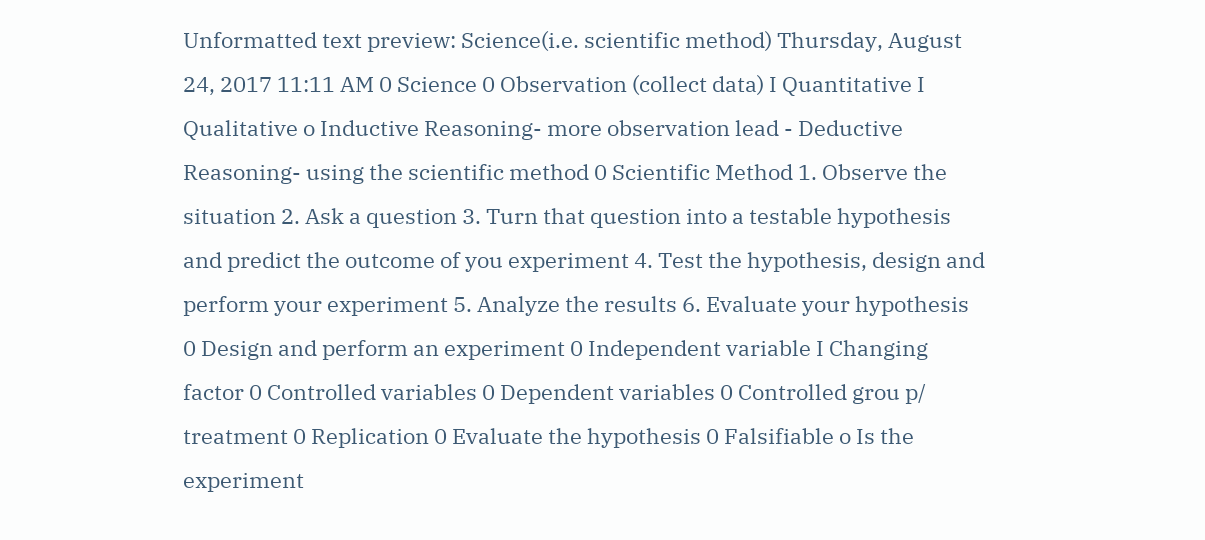Unformatted text preview: Science(i.e. scientific method) Thursday, August 24, 2017 11:11 AM 0 Science 0 Observation (collect data) I Quantitative I Qualitative o Inductive Reasoning- more observation lead - Deductive Reasoning- using the scientific method 0 Scientific Method 1. Observe the situation 2. Ask a question 3. Turn that question into a testable hypothesis and predict the outcome of you experiment 4. Test the hypothesis, design and perform your experiment 5. Analyze the results 6. Evaluate your hypothesis 0 Design and perform an experiment 0 Independent variable I Changing factor 0 Controlled variables 0 Dependent variables 0 Controlled grou p/ treatment 0 Replication 0 Evaluate the hypothesis 0 Falsifiable o Is the experiment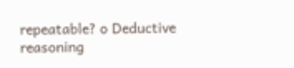repeatable? o Deductive reasoning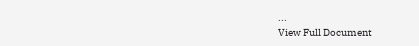...
View Full Document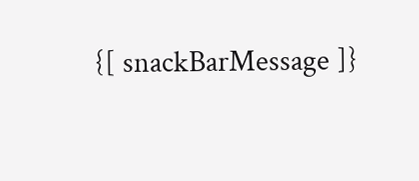{[ snackBarMessage ]}